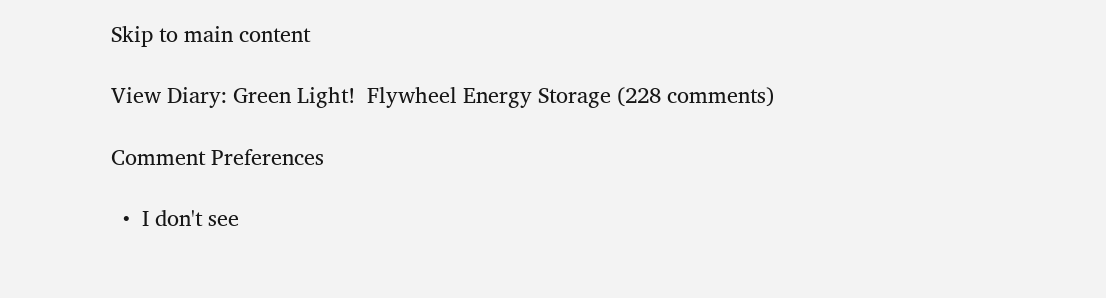Skip to main content

View Diary: Green Light!  Flywheel Energy Storage (228 comments)

Comment Preferences

  •  I don't see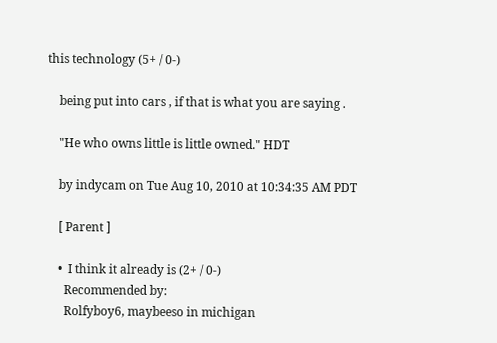this technology (5+ / 0-)

    being put into cars , if that is what you are saying .

    "He who owns little is little owned." HDT

    by indycam on Tue Aug 10, 2010 at 10:34:35 AM PDT

    [ Parent ]

    •  I think it already is (2+ / 0-)
      Recommended by:
      Rolfyboy6, maybeeso in michigan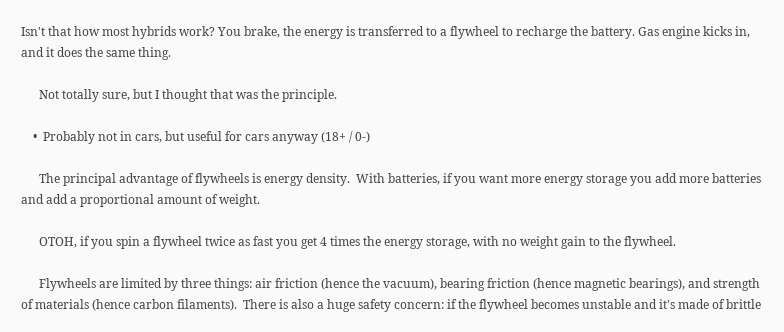Isn't that how most hybrids work? You brake, the energy is transferred to a flywheel to recharge the battery. Gas engine kicks in, and it does the same thing.

      Not totally sure, but I thought that was the principle.

    •  Probably not in cars, but useful for cars anyway (18+ / 0-)

      The principal advantage of flywheels is energy density.  With batteries, if you want more energy storage you add more batteries and add a proportional amount of weight.

      OTOH, if you spin a flywheel twice as fast you get 4 times the energy storage, with no weight gain to the flywheel.

      Flywheels are limited by three things: air friction (hence the vacuum), bearing friction (hence magnetic bearings), and strength of materials (hence carbon filaments).  There is also a huge safety concern: if the flywheel becomes unstable and it's made of brittle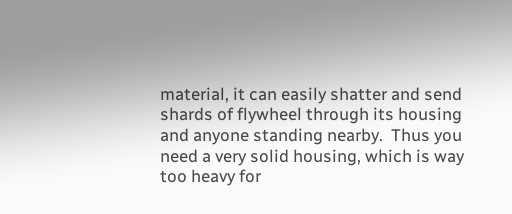material, it can easily shatter and send shards of flywheel through its housing and anyone standing nearby.  Thus you need a very solid housing, which is way too heavy for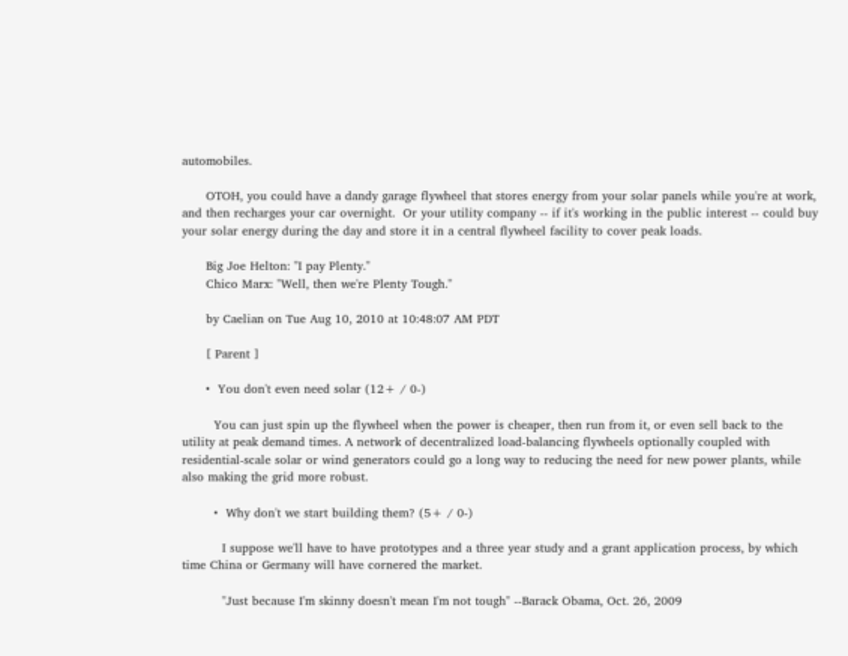automobiles.

      OTOH, you could have a dandy garage flywheel that stores energy from your solar panels while you're at work, and then recharges your car overnight.  Or your utility company -- if it's working in the public interest -- could buy your solar energy during the day and store it in a central flywheel facility to cover peak loads.

      Big Joe Helton: "I pay Plenty."
      Chico Marx: "Well, then we're Plenty Tough."

      by Caelian on Tue Aug 10, 2010 at 10:48:07 AM PDT

      [ Parent ]

      •  You don't even need solar (12+ / 0-)

        You can just spin up the flywheel when the power is cheaper, then run from it, or even sell back to the utility at peak demand times. A network of decentralized load-balancing flywheels optionally coupled with residential-scale solar or wind generators could go a long way to reducing the need for new power plants, while also making the grid more robust.

        •  Why don't we start building them? (5+ / 0-)

          I suppose we'll have to have prototypes and a three year study and a grant application process, by which time China or Germany will have cornered the market.

          "Just because I'm skinny doesn't mean I'm not tough" --Barack Obama, Oct. 26, 2009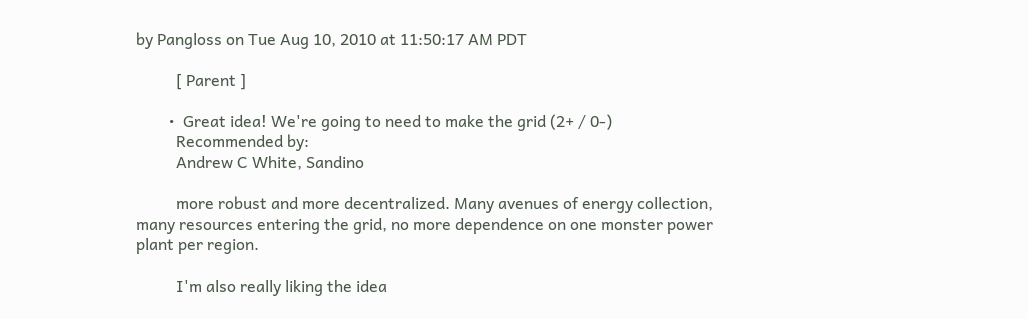by Pangloss on Tue Aug 10, 2010 at 11:50:17 AM PDT

          [ Parent ]

        •  Great idea! We're going to need to make the grid (2+ / 0-)
          Recommended by:
          Andrew C White, Sandino

          more robust and more decentralized. Many avenues of energy collection, many resources entering the grid, no more dependence on one monster power plant per region.

          I'm also really liking the idea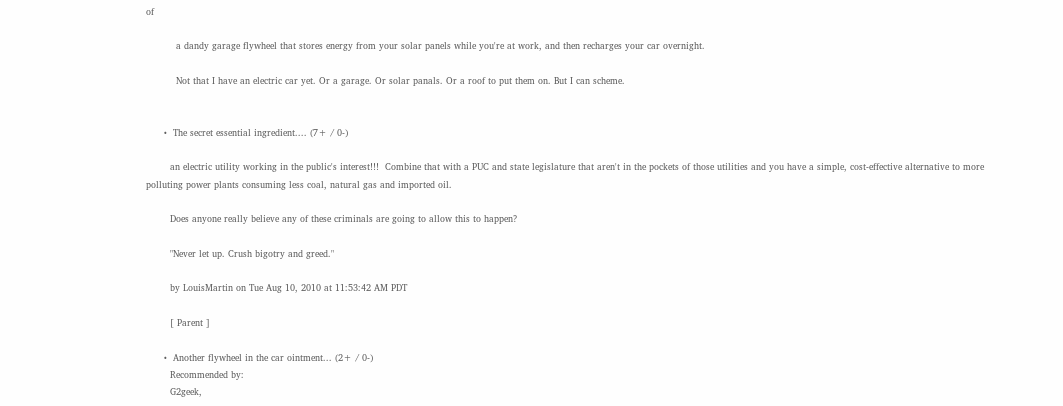of

          a dandy garage flywheel that stores energy from your solar panels while you're at work, and then recharges your car overnight.

          Not that I have an electric car yet. Or a garage. Or solar panals. Or a roof to put them on. But I can scheme.


      •  The secret essential ingredient.... (7+ / 0-)

        an electric utility working in the public's interest!!!  Combine that with a PUC and state legislature that aren't in the pockets of those utilities and you have a simple, cost-effective alternative to more polluting power plants consuming less coal, natural gas and imported oil.

        Does anyone really believe any of these criminals are going to allow this to happen?

        "Never let up. Crush bigotry and greed."

        by LouisMartin on Tue Aug 10, 2010 at 11:53:42 AM PDT

        [ Parent ]

      •  Another flywheel in the car ointment... (2+ / 0-)
        Recommended by:
        G2geek,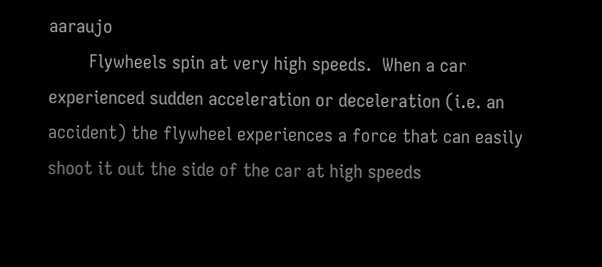aaraujo
        Flywheels spin at very high speeds.  When a car experienced sudden acceleration or deceleration (i.e. an accident) the flywheel experiences a force that can easily shoot it out the side of the car at high speeds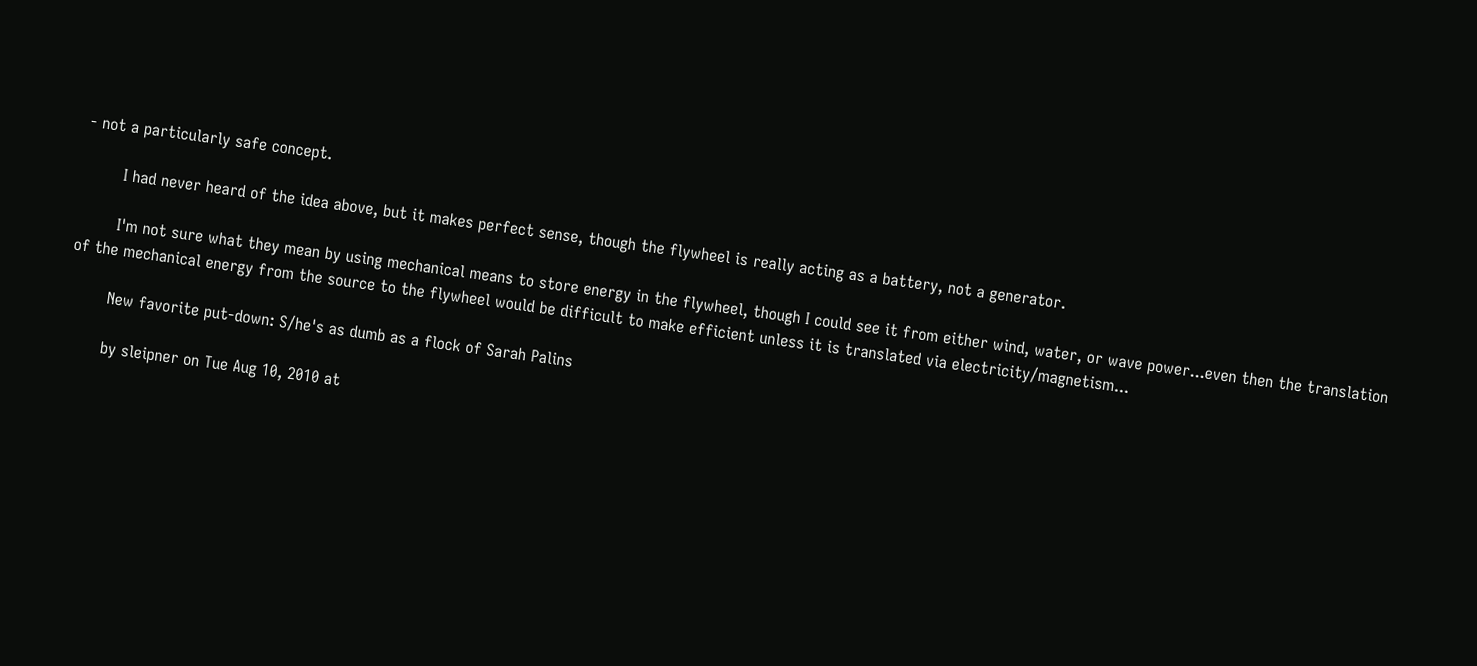- not a particularly safe concept.

        I had never heard of the idea above, but it makes perfect sense, though the flywheel is really acting as a battery, not a generator.

        I'm not sure what they mean by using mechanical means to store energy in the flywheel, though I could see it from either wind, water, or wave power...even then the translation of the mechanical energy from the source to the flywheel would be difficult to make efficient unless it is translated via electricity/magnetism...

        New favorite put-down: S/he's as dumb as a flock of Sarah Palins

        by sleipner on Tue Aug 10, 2010 at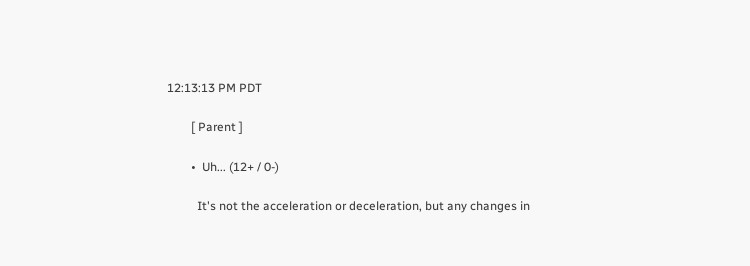12:13:13 PM PDT

        [ Parent ]

        •  Uh... (12+ / 0-)

          It's not the acceleration or deceleration, but any changes in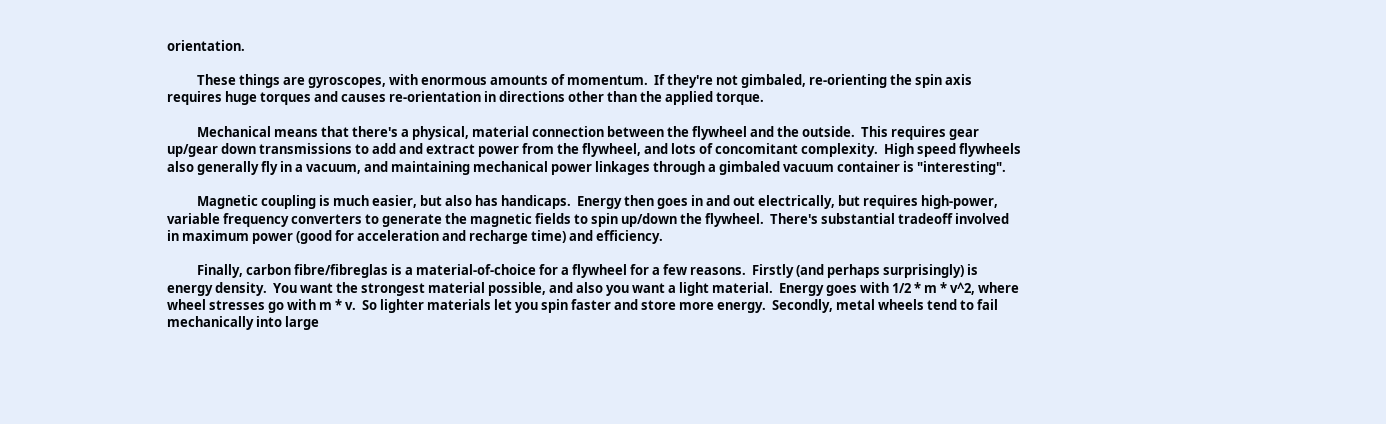orientation.

          These things are gyroscopes, with enormous amounts of momentum.  If they're not gimbaled, re-orienting the spin axis requires huge torques and causes re-orientation in directions other than the applied torque.

          Mechanical means that there's a physical, material connection between the flywheel and the outside.  This requires gear up/gear down transmissions to add and extract power from the flywheel, and lots of concomitant complexity.  High speed flywheels also generally fly in a vacuum, and maintaining mechanical power linkages through a gimbaled vacuum container is "interesting".

          Magnetic coupling is much easier, but also has handicaps.  Energy then goes in and out electrically, but requires high-power, variable frequency converters to generate the magnetic fields to spin up/down the flywheel.  There's substantial tradeoff involved in maximum power (good for acceleration and recharge time) and efficiency.

          Finally, carbon fibre/fibreglas is a material-of-choice for a flywheel for a few reasons.  Firstly (and perhaps surprisingly) is energy density.  You want the strongest material possible, and also you want a light material.  Energy goes with 1/2 * m * v^2, where wheel stresses go with m * v.  So lighter materials let you spin faster and store more energy.  Secondly, metal wheels tend to fail mechanically into large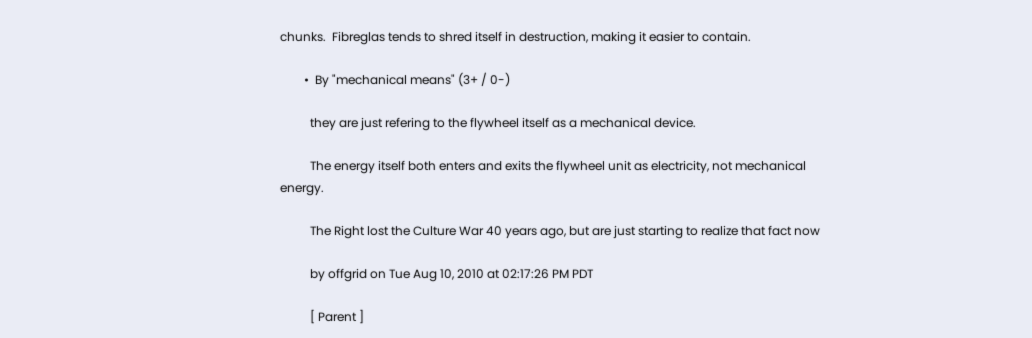chunks.  Fibreglas tends to shred itself in destruction, making it easier to contain.

        •  By "mechanical means" (3+ / 0-)

          they are just refering to the flywheel itself as a mechanical device.

          The energy itself both enters and exits the flywheel unit as electricity, not mechanical energy.

          The Right lost the Culture War 40 years ago, but are just starting to realize that fact now

          by offgrid on Tue Aug 10, 2010 at 02:17:26 PM PDT

          [ Parent ]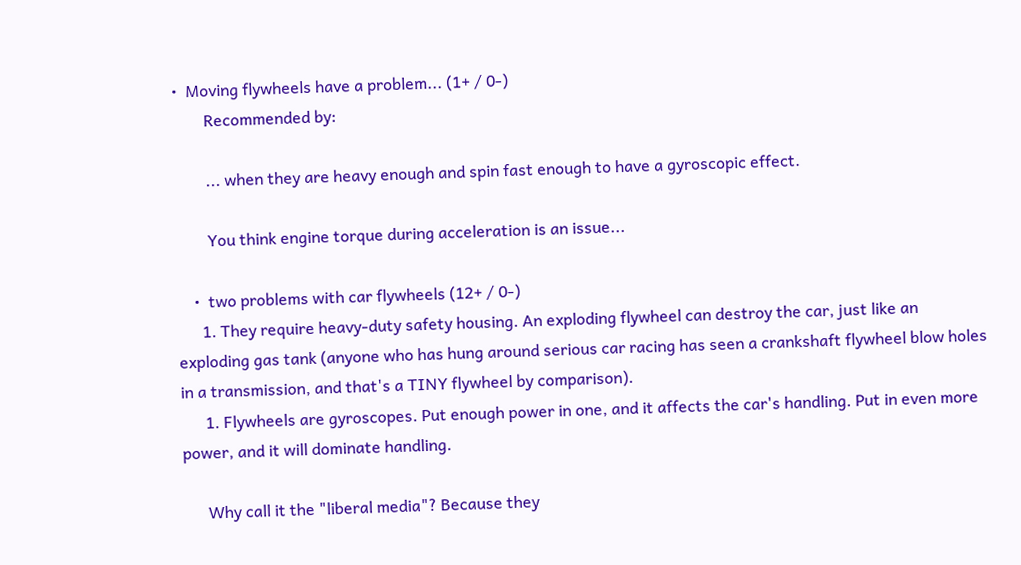•  Moving flywheels have a problem... (1+ / 0-)
        Recommended by:

        ... when they are heavy enough and spin fast enough to have a gyroscopic effect.

        You think engine torque during acceleration is an issue...

    •  two problems with car flywheels (12+ / 0-)
      1. They require heavy-duty safety housing. An exploding flywheel can destroy the car, just like an exploding gas tank (anyone who has hung around serious car racing has seen a crankshaft flywheel blow holes in a transmission, and that's a TINY flywheel by comparison).
      1. Flywheels are gyroscopes. Put enough power in one, and it affects the car's handling. Put in even more power, and it will dominate handling.

      Why call it the "liberal media"? Because they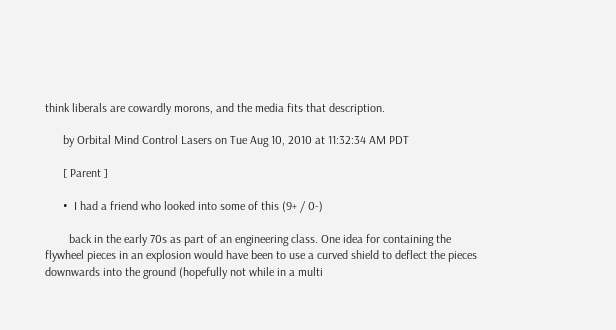think liberals are cowardly morons, and the media fits that description.

      by Orbital Mind Control Lasers on Tue Aug 10, 2010 at 11:32:34 AM PDT

      [ Parent ]

      •  I had a friend who looked into some of this (9+ / 0-)

        back in the early 70s as part of an engineering class. One idea for containing the flywheel pieces in an explosion would have been to use a curved shield to deflect the pieces downwards into the ground (hopefully not while in a multi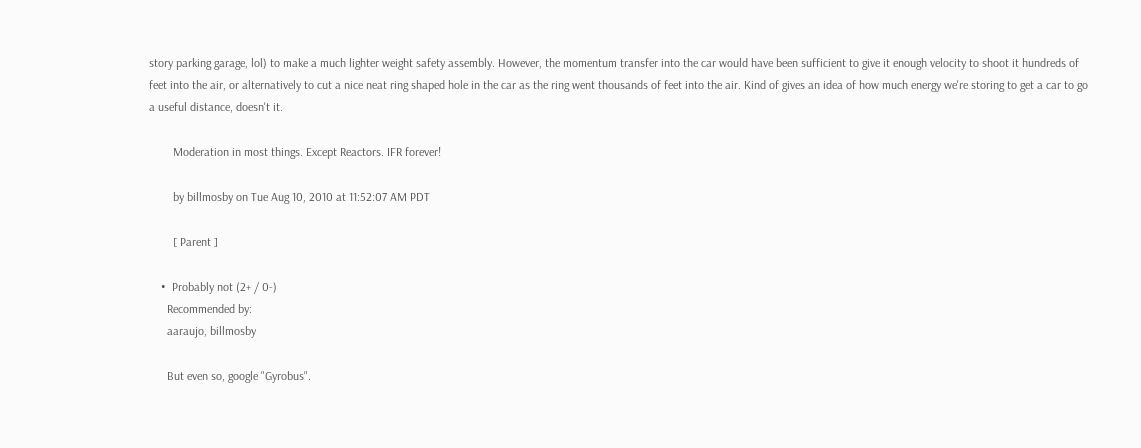story parking garage, lol) to make a much lighter weight safety assembly. However, the momentum transfer into the car would have been sufficient to give it enough velocity to shoot it hundreds of feet into the air, or alternatively to cut a nice neat ring shaped hole in the car as the ring went thousands of feet into the air. Kind of gives an idea of how much energy we're storing to get a car to go a useful distance, doesn't it.

        Moderation in most things. Except Reactors. IFR forever!

        by billmosby on Tue Aug 10, 2010 at 11:52:07 AM PDT

        [ Parent ]

    •  Probably not (2+ / 0-)
      Recommended by:
      aaraujo, billmosby

      But even so, google "Gyrobus".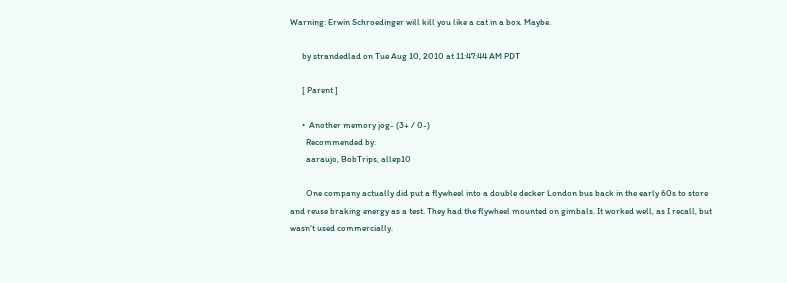Warning: Erwin Schroedinger will kill you like a cat in a box. Maybe.

      by strandedlad on Tue Aug 10, 2010 at 11:47:44 AM PDT

      [ Parent ]

      •  Another memory jog- (3+ / 0-)
        Recommended by:
        aaraujo, BobTrips, allep10

        One company actually did put a flywheel into a double decker London bus back in the early 60s to store and reuse braking energy as a test. They had the flywheel mounted on gimbals. It worked well, as I recall, but wasn't used commercially.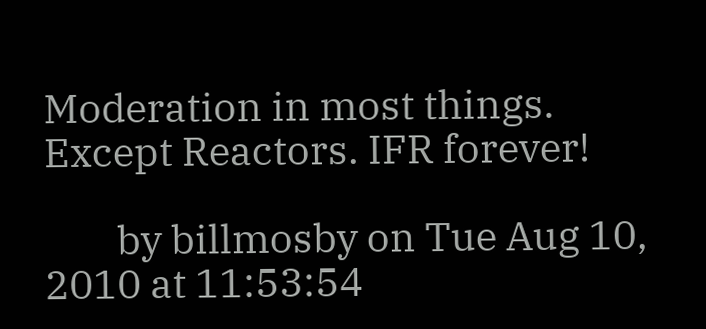Moderation in most things. Except Reactors. IFR forever!

        by billmosby on Tue Aug 10, 2010 at 11:53:54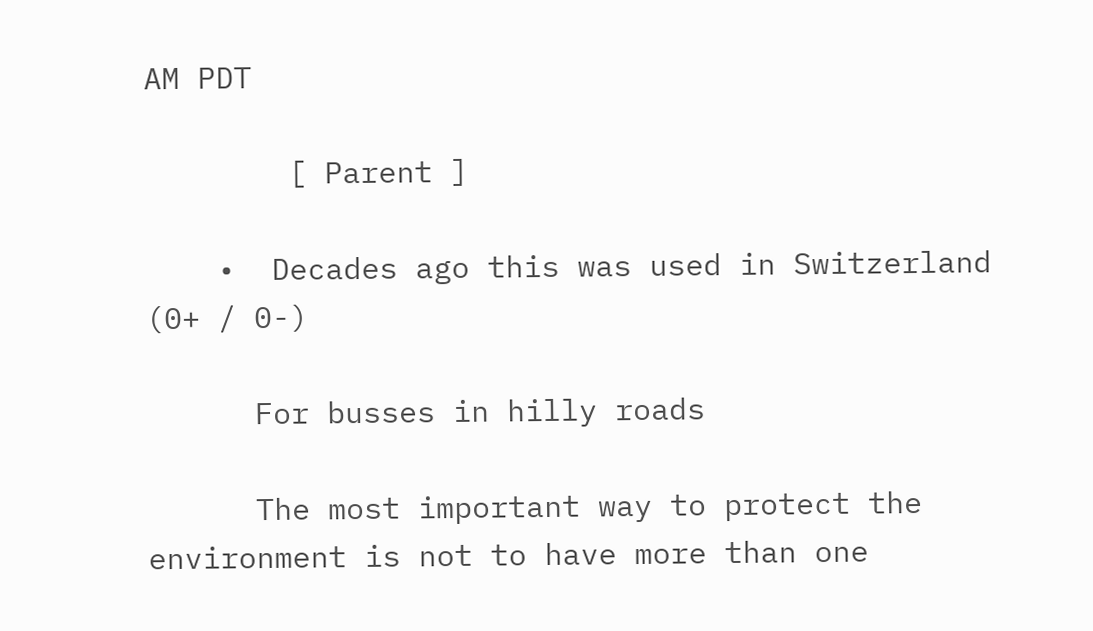AM PDT

        [ Parent ]

    •  Decades ago this was used in Switzerland (0+ / 0-)

      For busses in hilly roads

      The most important way to protect the environment is not to have more than one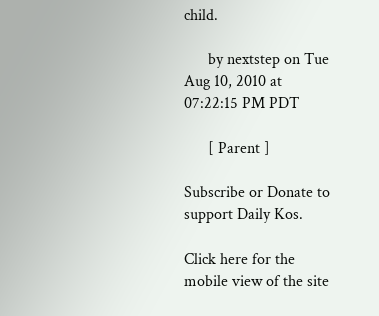child.

      by nextstep on Tue Aug 10, 2010 at 07:22:15 PM PDT

      [ Parent ]

Subscribe or Donate to support Daily Kos.

Click here for the mobile view of the site